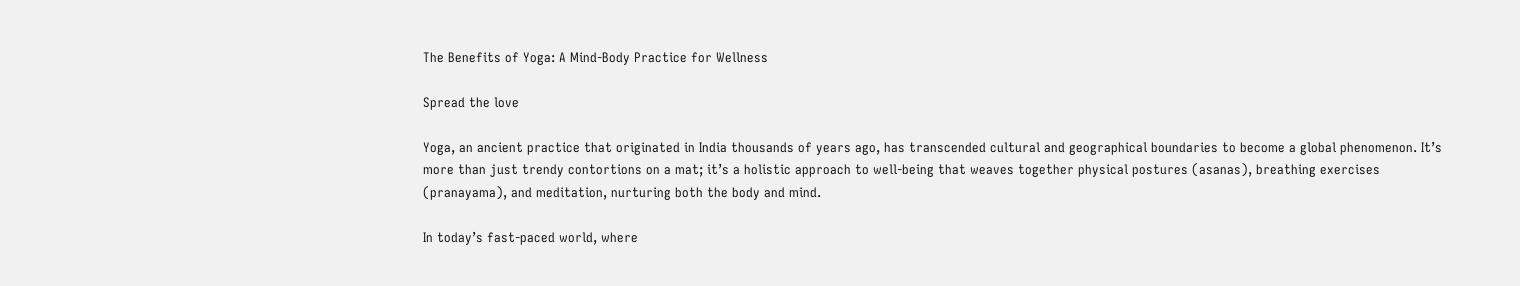The Benefits of Yoga: A Mind-Body Practice for Wellness

Spread the love

Yoga, an ancient practice that originated in India thousands of years ago, has transcended cultural and geographical boundaries to become a global phenomenon. It’s more than just trendy contortions on a mat; it’s a holistic approach to well-being that weaves together physical postures (asanas), breathing exercises (pranayama), and meditation, nurturing both the body and mind.

In today’s fast-paced world, where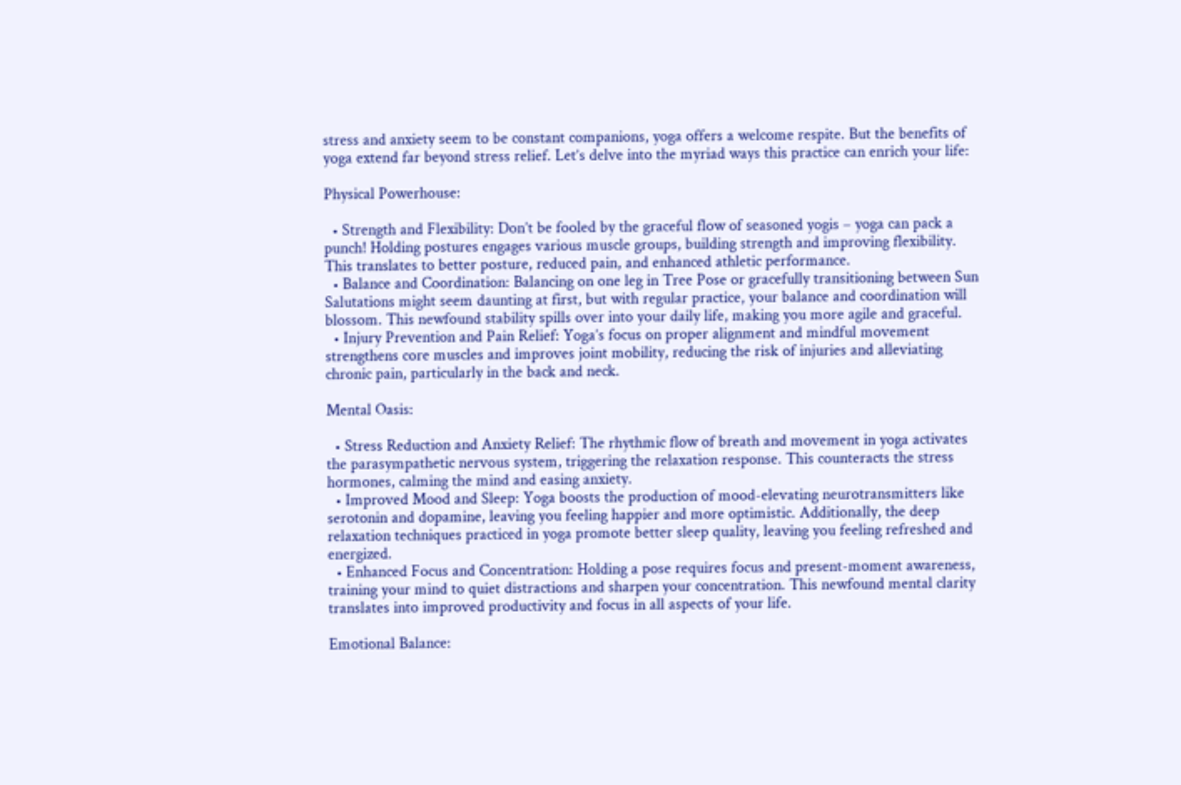stress and anxiety seem to be constant companions, yoga offers a welcome respite. But the benefits of yoga extend far beyond stress relief. Let’s delve into the myriad ways this practice can enrich your life:

Physical Powerhouse:

  • Strength and Flexibility: Don’t be fooled by the graceful flow of seasoned yogis – yoga can pack a punch! Holding postures engages various muscle groups, building strength and improving flexibility. This translates to better posture, reduced pain, and enhanced athletic performance.
  • Balance and Coordination: Balancing on one leg in Tree Pose or gracefully transitioning between Sun Salutations might seem daunting at first, but with regular practice, your balance and coordination will blossom. This newfound stability spills over into your daily life, making you more agile and graceful.
  • Injury Prevention and Pain Relief: Yoga’s focus on proper alignment and mindful movement strengthens core muscles and improves joint mobility, reducing the risk of injuries and alleviating chronic pain, particularly in the back and neck.

Mental Oasis:

  • Stress Reduction and Anxiety Relief: The rhythmic flow of breath and movement in yoga activates the parasympathetic nervous system, triggering the relaxation response. This counteracts the stress hormones, calming the mind and easing anxiety.
  • Improved Mood and Sleep: Yoga boosts the production of mood-elevating neurotransmitters like serotonin and dopamine, leaving you feeling happier and more optimistic. Additionally, the deep relaxation techniques practiced in yoga promote better sleep quality, leaving you feeling refreshed and energized.
  • Enhanced Focus and Concentration: Holding a pose requires focus and present-moment awareness, training your mind to quiet distractions and sharpen your concentration. This newfound mental clarity translates into improved productivity and focus in all aspects of your life.

Emotional Balance: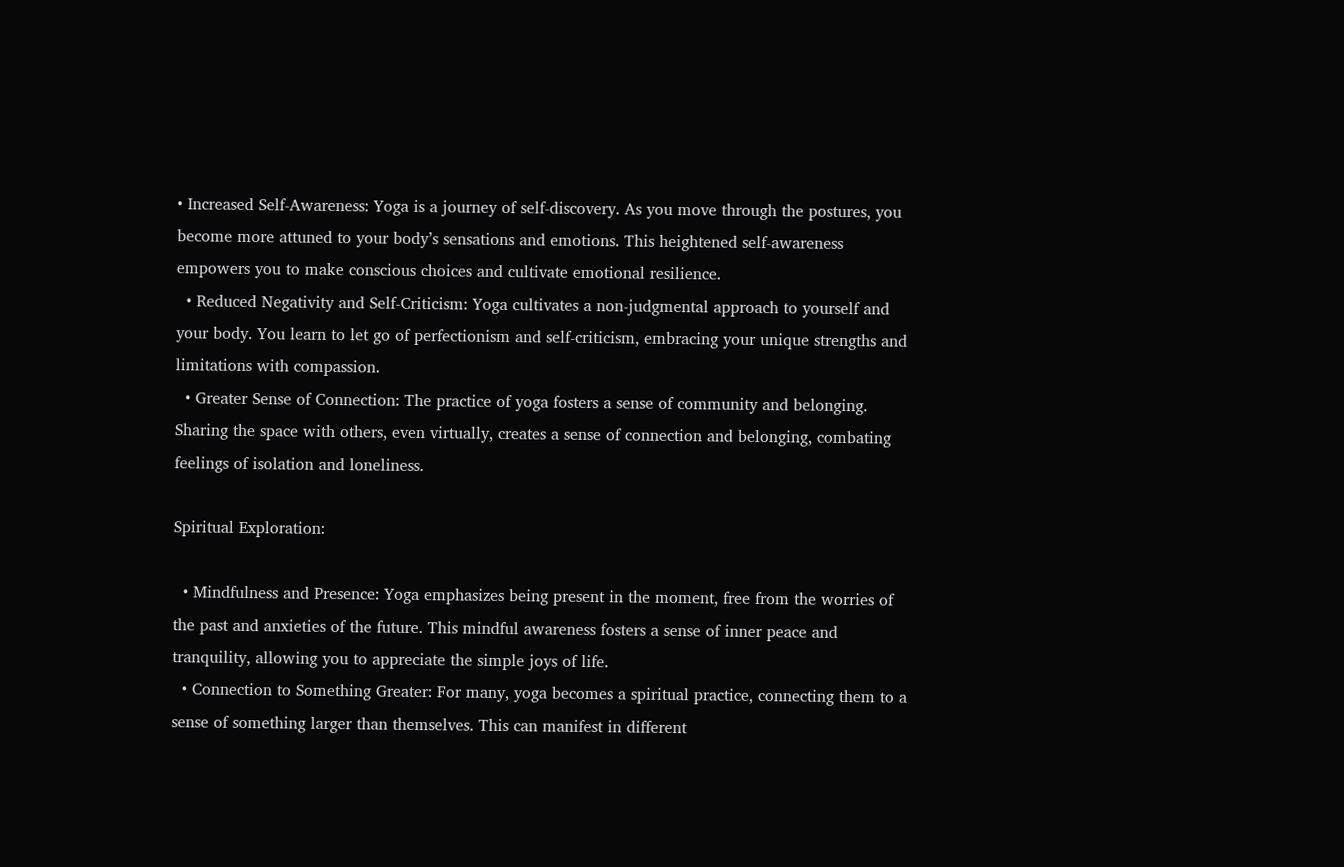• Increased Self-Awareness: Yoga is a journey of self-discovery. As you move through the postures, you become more attuned to your body’s sensations and emotions. This heightened self-awareness empowers you to make conscious choices and cultivate emotional resilience.
  • Reduced Negativity and Self-Criticism: Yoga cultivates a non-judgmental approach to yourself and your body. You learn to let go of perfectionism and self-criticism, embracing your unique strengths and limitations with compassion.
  • Greater Sense of Connection: The practice of yoga fosters a sense of community and belonging. Sharing the space with others, even virtually, creates a sense of connection and belonging, combating feelings of isolation and loneliness.

Spiritual Exploration:

  • Mindfulness and Presence: Yoga emphasizes being present in the moment, free from the worries of the past and anxieties of the future. This mindful awareness fosters a sense of inner peace and tranquility, allowing you to appreciate the simple joys of life.
  • Connection to Something Greater: For many, yoga becomes a spiritual practice, connecting them to a sense of something larger than themselves. This can manifest in different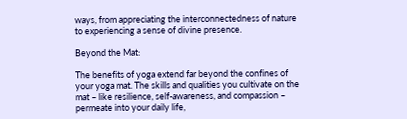ways, from appreciating the interconnectedness of nature to experiencing a sense of divine presence.

Beyond the Mat:

The benefits of yoga extend far beyond the confines of your yoga mat. The skills and qualities you cultivate on the mat – like resilience, self-awareness, and compassion – permeate into your daily life,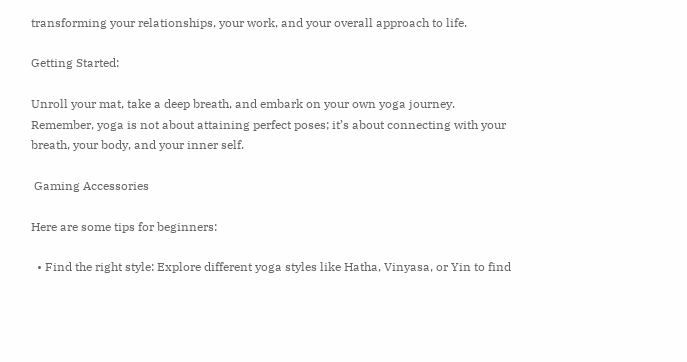transforming your relationships, your work, and your overall approach to life.

Getting Started:

Unroll your mat, take a deep breath, and embark on your own yoga journey. Remember, yoga is not about attaining perfect poses; it’s about connecting with your breath, your body, and your inner self.

 Gaming Accessories

Here are some tips for beginners:

  • Find the right style: Explore different yoga styles like Hatha, Vinyasa, or Yin to find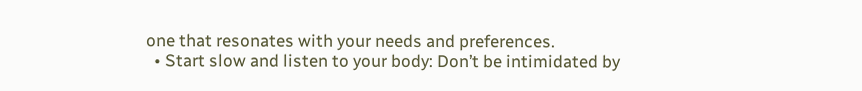one that resonates with your needs and preferences.
  • Start slow and listen to your body: Don’t be intimidated by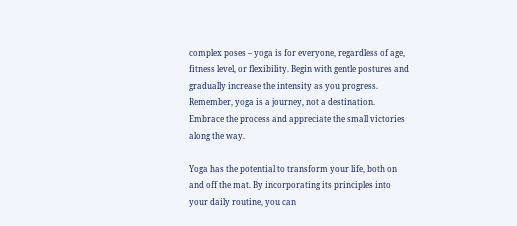complex poses – yoga is for everyone, regardless of age, fitness level, or flexibility. Begin with gentle postures and gradually increase the intensity as you progress. Remember, yoga is a journey, not a destination. Embrace the process and appreciate the small victories along the way.

Yoga has the potential to transform your life, both on and off the mat. By incorporating its principles into your daily routine, you can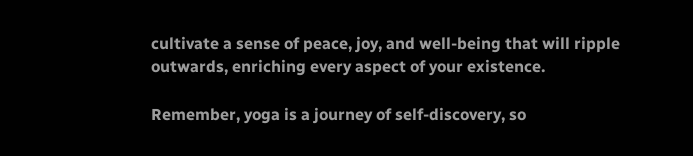cultivate a sense of peace, joy, and well-being that will ripple outwards, enriching every aspect of your existence.

Remember, yoga is a journey of self-discovery, so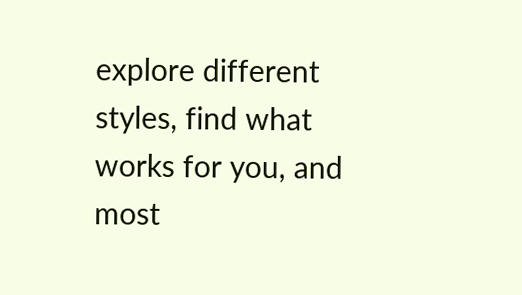explore different styles, find what works for you, and most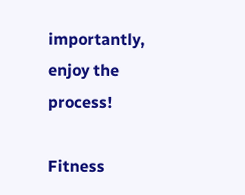importantly, enjoy the process!

Fitness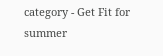category - Get Fit for summer